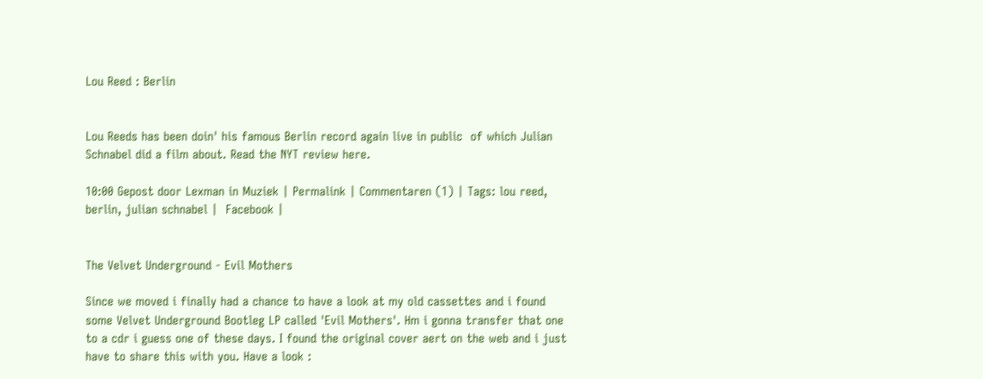Lou Reed : Berlin


Lou Reeds has been doin' his famous Berlin record again live in public  of which Julian Schnabel did a film about. Read the NYT review here.

10:00 Gepost door Lexman in Muziek | Permalink | Commentaren (1) | Tags: lou reed, berlin, julian schnabel |  Facebook |


The Velvet Underground - Evil Mothers

Since we moved i finally had a chance to have a look at my old cassettes and i found some Velvet Underground Bootleg LP called 'Evil Mothers'. Hm i gonna transfer that one to a cdr i guess one of these days. I found the original cover aert on the web and i just have to share this with you. Have a look :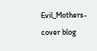Evil_Mothers-cover blog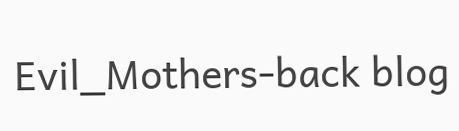Evil_Mothers-back blog